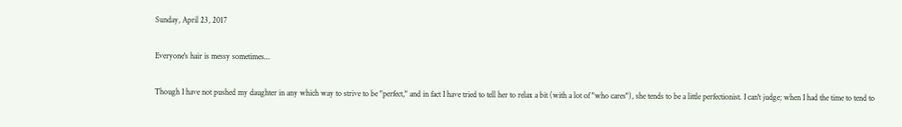Sunday, April 23, 2017

Everyone's hair is messy sometimes...

Though I have not pushed my daughter in any which way to strive to be "perfect," and in fact I have tried to tell her to relax a bit (with a lot of "who cares"), she tends to be a little perfectionist. I can't judge; when I had the time to tend to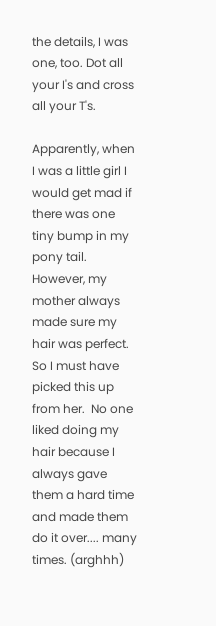the details, I was one, too. Dot all your I's and cross all your T's.

Apparently, when I was a little girl I would get mad if there was one tiny bump in my pony tail.  However, my mother always made sure my hair was perfect. So I must have picked this up from her.  No one liked doing my hair because I always gave them a hard time and made them do it over.... many times. (arghhh)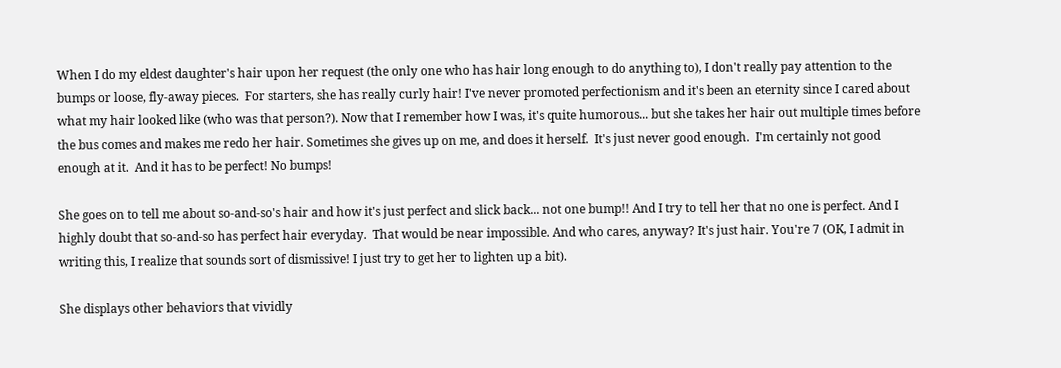When I do my eldest daughter's hair upon her request (the only one who has hair long enough to do anything to), I don't really pay attention to the bumps or loose, fly-away pieces.  For starters, she has really curly hair! I've never promoted perfectionism and it's been an eternity since I cared about what my hair looked like (who was that person?). Now that I remember how I was, it's quite humorous... but she takes her hair out multiple times before the bus comes and makes me redo her hair. Sometimes she gives up on me, and does it herself.  It's just never good enough.  I'm certainly not good enough at it.  And it has to be perfect! No bumps!

She goes on to tell me about so-and-so's hair and how it's just perfect and slick back... not one bump!! And I try to tell her that no one is perfect. And I highly doubt that so-and-so has perfect hair everyday.  That would be near impossible. And who cares, anyway? It's just hair. You're 7 (OK, I admit in writing this, I realize that sounds sort of dismissive! I just try to get her to lighten up a bit).

She displays other behaviors that vividly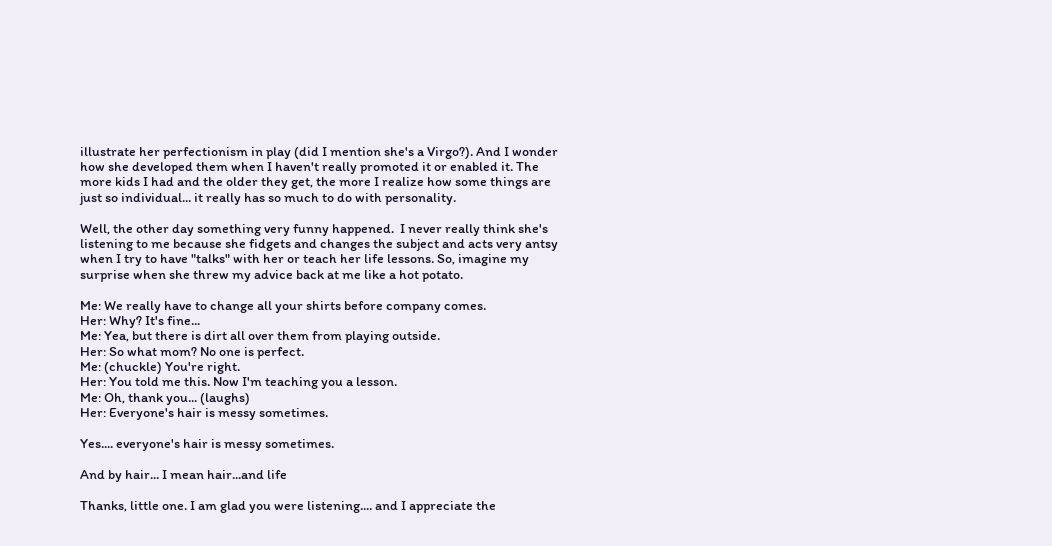illustrate her perfectionism in play (did I mention she's a Virgo?). And I wonder how she developed them when I haven't really promoted it or enabled it. The more kids I had and the older they get, the more I realize how some things are just so individual... it really has so much to do with personality.

Well, the other day something very funny happened.  I never really think she's listening to me because she fidgets and changes the subject and acts very antsy when I try to have "talks" with her or teach her life lessons. So, imagine my surprise when she threw my advice back at me like a hot potato.

Me: We really have to change all your shirts before company comes.
Her: Why? It's fine...
Me: Yea, but there is dirt all over them from playing outside.
Her: So what mom? No one is perfect.
Me: (chuckle) You're right.
Her: You told me this. Now I'm teaching you a lesson.
Me: Oh, thank you... (laughs)
Her: Everyone's hair is messy sometimes.

Yes.... everyone's hair is messy sometimes.

And by hair... I mean hair...and life

Thanks, little one. I am glad you were listening.... and I appreciate the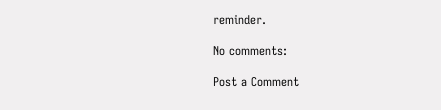reminder.

No comments:

Post a Comment